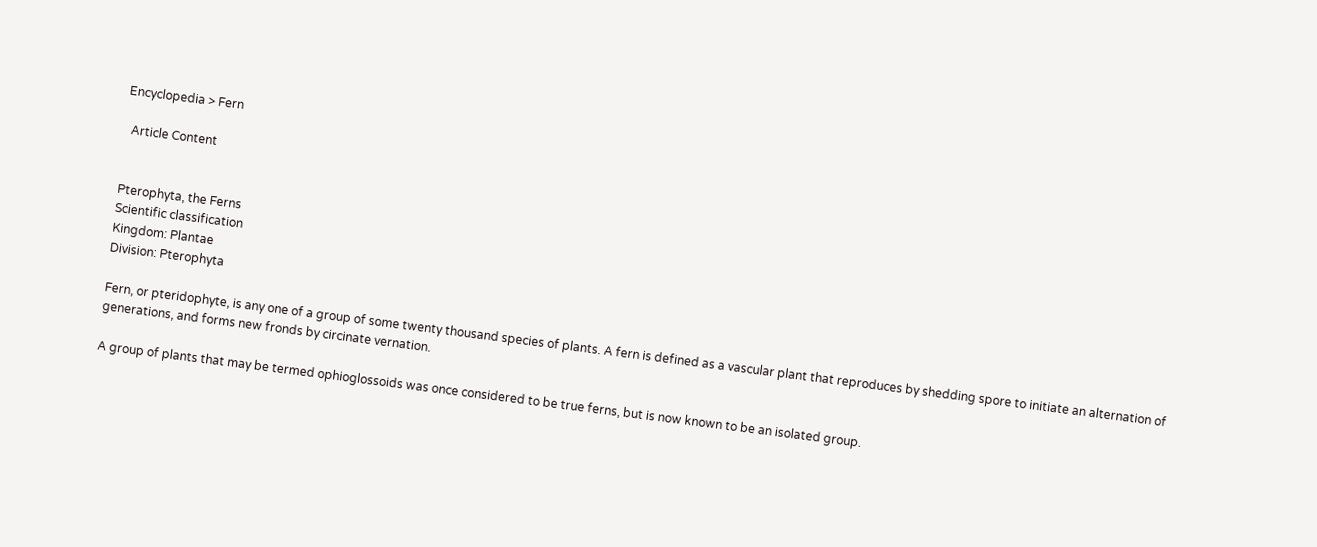Encyclopedia > Fern

  Article Content


Pterophyta, the Ferns
Scientific classification
Kingdom: Plantae
Division: Pterophyta

Fern, or pteridophyte, is any one of a group of some twenty thousand species of plants. A fern is defined as a vascular plant that reproduces by shedding spore to initiate an alternation of generations, and forms new fronds by circinate vernation.

A group of plants that may be termed ophioglossoids was once considered to be true ferns, but is now known to be an isolated group.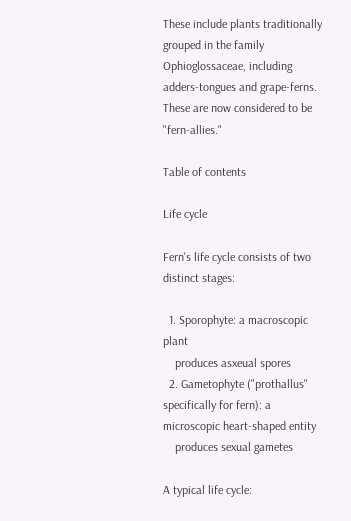These include plants traditionally grouped in the family Ophioglossaceae, including adders-tongues and grape-ferns. These are now considered to be "fern-allies."

Table of contents

Life cycle

Fern's life cycle consists of two distinct stages:

  1. Sporophyte: a macroscopic plant
    produces asxeual spores
  2. Gametophyte ("prothallus" specifically for fern): a microscopic heart-shaped entity
    produces sexual gametes

A typical life cycle: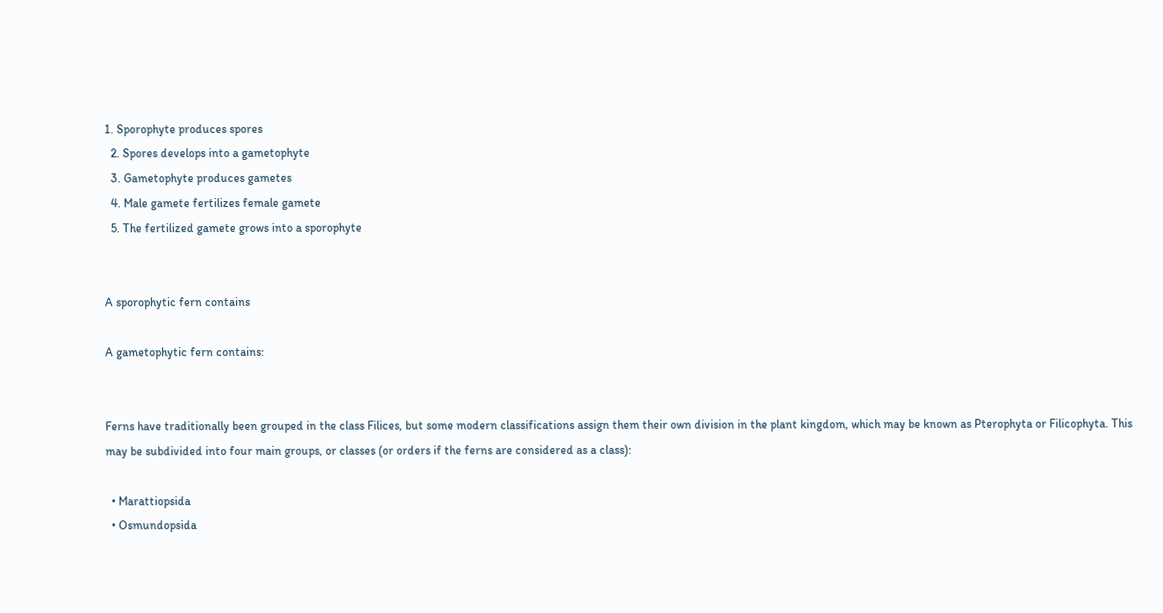1. Sporophyte produces spores
  2. Spores develops into a gametophyte
  3. Gametophyte produces gametes
  4. Male gamete fertilizes female gamete
  5. The fertilized gamete grows into a sporophyte


A sporophytic fern contains

A gametophytic fern contains:


Ferns have traditionally been grouped in the class Filices, but some modern classifications assign them their own division in the plant kingdom, which may be known as Pterophyta or Filicophyta. This may be subdivided into four main groups, or classes (or orders if the ferns are considered as a class):

  • Marattiopsida
  • Osmundopsida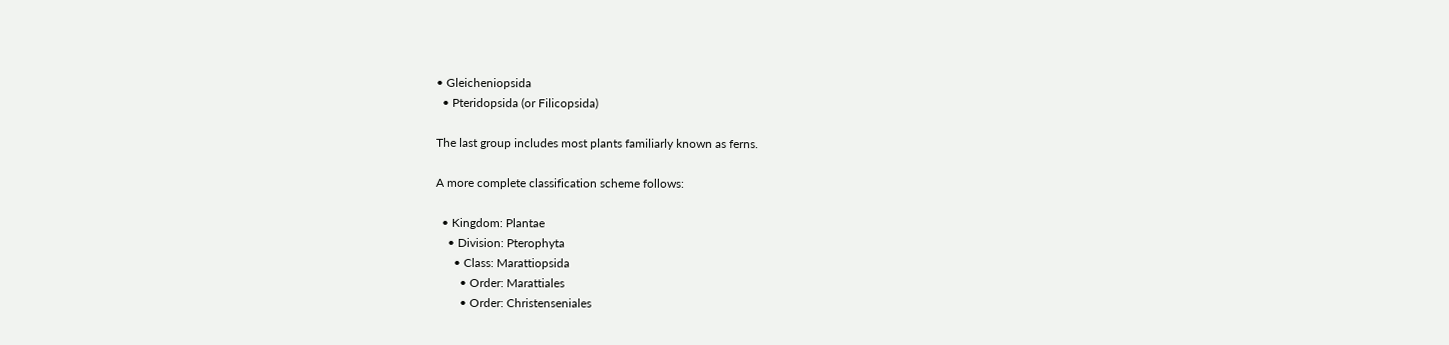• Gleicheniopsida
  • Pteridopsida (or Filicopsida)

The last group includes most plants familiarly known as ferns.

A more complete classification scheme follows:

  • Kingdom: Plantae
    • Division: Pterophyta
      • Class: Marattiopsida
        • Order: Marattiales
        • Order: Christenseniales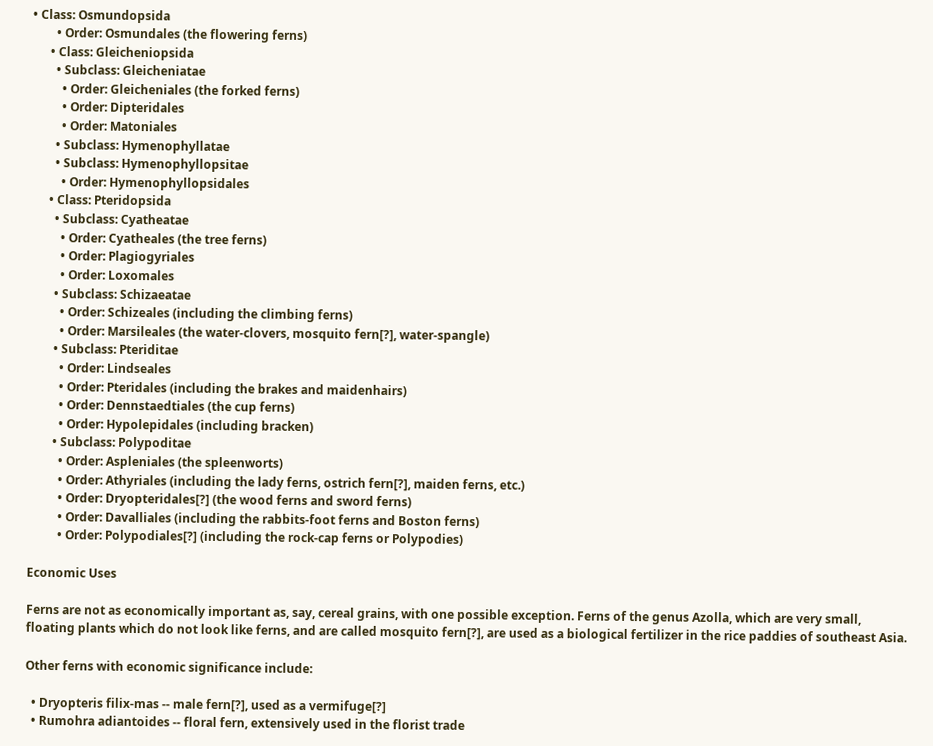• Class: Osmundopsida
        • Order: Osmundales (the flowering ferns)
      • Class: Gleicheniopsida
        • Subclass: Gleicheniatae
          • Order: Gleicheniales (the forked ferns)
          • Order: Dipteridales
          • Order: Matoniales
        • Subclass: Hymenophyllatae
        • Subclass: Hymenophyllopsitae
          • Order: Hymenophyllopsidales
      • Class: Pteridopsida
        • Subclass: Cyatheatae
          • Order: Cyatheales (the tree ferns)
          • Order: Plagiogyriales
          • Order: Loxomales
        • Subclass: Schizaeatae
          • Order: Schizeales (including the climbing ferns)
          • Order: Marsileales (the water-clovers, mosquito fern[?], water-spangle)
        • Subclass: Pteriditae
          • Order: Lindseales
          • Order: Pteridales (including the brakes and maidenhairs)
          • Order: Dennstaedtiales (the cup ferns)
          • Order: Hypolepidales (including bracken)
        • Subclass: Polypoditae
          • Order: Aspleniales (the spleenworts)
          • Order: Athyriales (including the lady ferns, ostrich fern[?], maiden ferns, etc.)
          • Order: Dryopteridales[?] (the wood ferns and sword ferns)
          • Order: Davalliales (including the rabbits-foot ferns and Boston ferns)
          • Order: Polypodiales[?] (including the rock-cap ferns or Polypodies)

Economic Uses

Ferns are not as economically important as, say, cereal grains, with one possible exception. Ferns of the genus Azolla, which are very small, floating plants which do not look like ferns, and are called mosquito fern[?], are used as a biological fertilizer in the rice paddies of southeast Asia.

Other ferns with economic significance include:

  • Dryopteris filix-mas -- male fern[?], used as a vermifuge[?]
  • Rumohra adiantoides -- floral fern, extensively used in the florist trade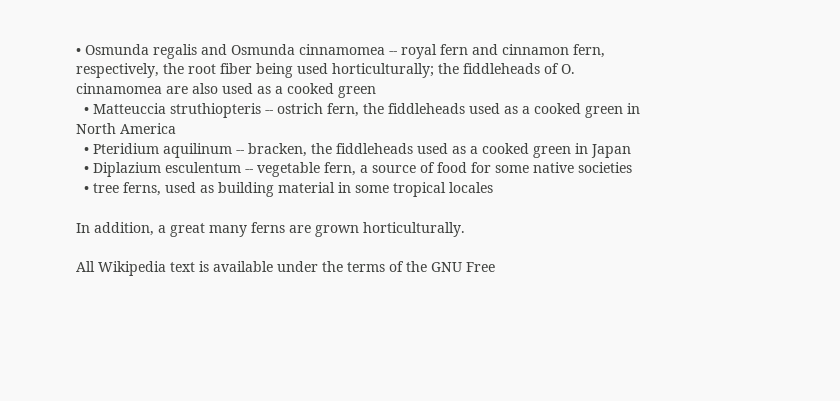• Osmunda regalis and Osmunda cinnamomea -- royal fern and cinnamon fern, respectively, the root fiber being used horticulturally; the fiddleheads of O. cinnamomea are also used as a cooked green
  • Matteuccia struthiopteris -- ostrich fern, the fiddleheads used as a cooked green in North America
  • Pteridium aquilinum -- bracken, the fiddleheads used as a cooked green in Japan
  • Diplazium esculentum -- vegetable fern, a source of food for some native societies
  • tree ferns, used as building material in some tropical locales

In addition, a great many ferns are grown horticulturally.

All Wikipedia text is available under the terms of the GNU Free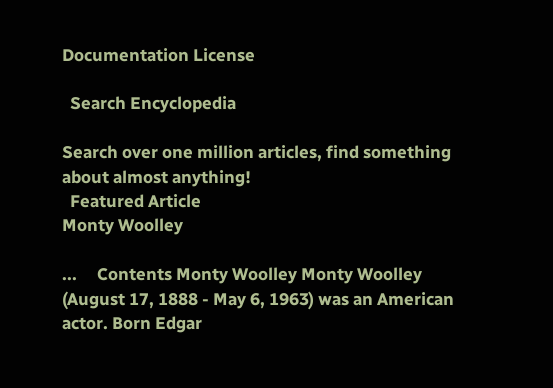Documentation License

  Search Encyclopedia

Search over one million articles, find something about almost anything!
  Featured Article
Monty Woolley

...     Contents Monty Woolley Monty Woolley (August 17, 1888 - May 6, 1963) was an American actor. Born Edgar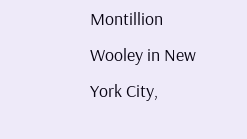Montillion Wooley in New York City,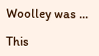Woolley was ...

This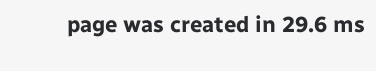page was created in 29.6 ms